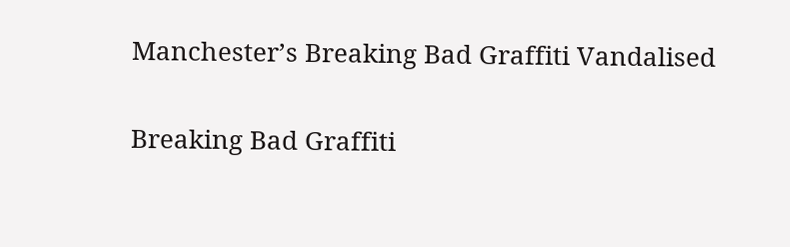Manchester’s Breaking Bad Graffiti Vandalised

Breaking Bad Graffiti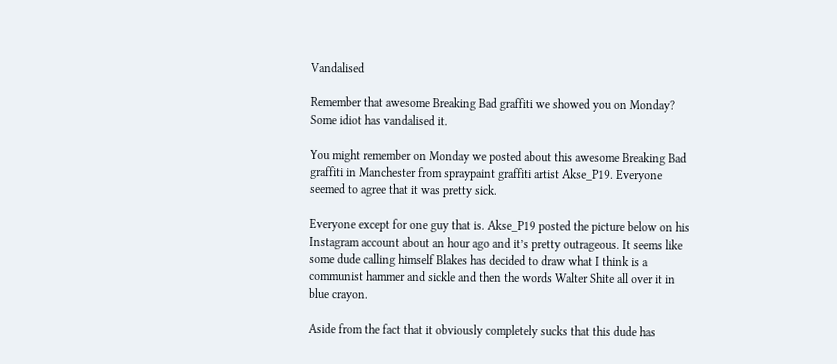Vandalised

Remember that awesome Breaking Bad graffiti we showed you on Monday? Some idiot has vandalised it.

You might remember on Monday we posted about this awesome Breaking Bad graffiti in Manchester from spraypaint graffiti artist Akse_P19. Everyone seemed to agree that it was pretty sick.

Everyone except for one guy that is. Akse_P19 posted the picture below on his Instagram account about an hour ago and it’s pretty outrageous. It seems like some dude calling himself Blakes has decided to draw what I think is a communist hammer and sickle and then the words Walter Shite all over it in blue crayon.

Aside from the fact that it obviously completely sucks that this dude has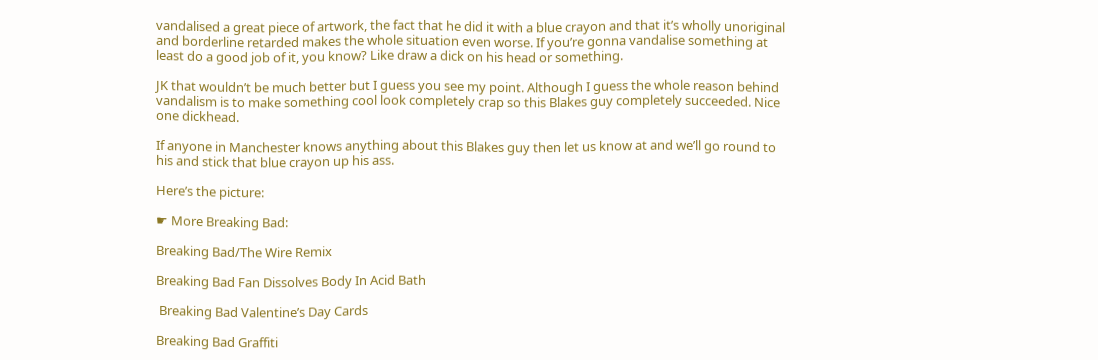vandalised a great piece of artwork, the fact that he did it with a blue crayon and that it’s wholly unoriginal and borderline retarded makes the whole situation even worse. If you’re gonna vandalise something at least do a good job of it, you know? Like draw a dick on his head or something.

JK that wouldn’t be much better but I guess you see my point. Although I guess the whole reason behind vandalism is to make something cool look completely crap so this Blakes guy completely succeeded. Nice one dickhead.

If anyone in Manchester knows anything about this Blakes guy then let us know at and we’ll go round to his and stick that blue crayon up his ass.

Here’s the picture:

☛ More Breaking Bad:

Breaking Bad/The Wire Remix

Breaking Bad Fan Dissolves Body In Acid Bath

 Breaking Bad Valentine’s Day Cards

Breaking Bad Graffiti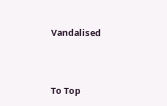Vandalised



To Top